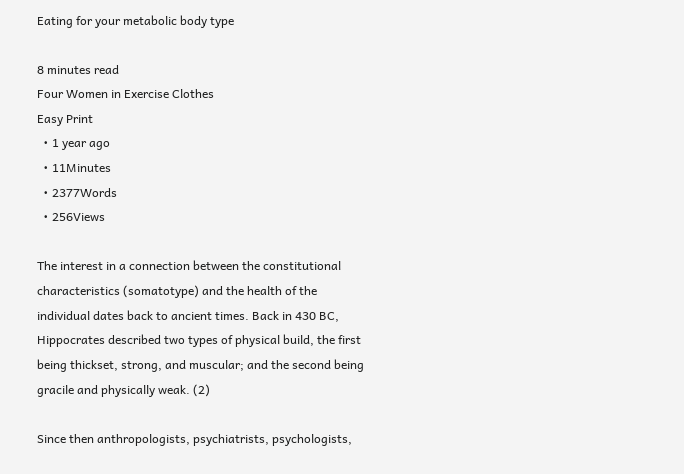Eating for your metabolic body type

8 minutes read
Four Women in Exercise Clothes
Easy Print
  • 1 year ago
  • 11Minutes
  • 2377Words
  • 256Views

The interest in a connection between the constitutional characteristics (somatotype) and the health of the individual dates back to ancient times. Back in 430 BC, Hippocrates described two types of physical build, the first being thickset, strong, and muscular; and the second being gracile and physically weak. (2)

Since then anthropologists, psychiatrists, psychologists,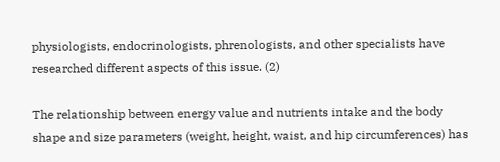physiologists, endocrinologists, phrenologists, and other specialists have researched different aspects of this issue. (2)

The relationship between energy value and nutrients intake and the body shape and size parameters (weight, height, waist, and hip circumferences) has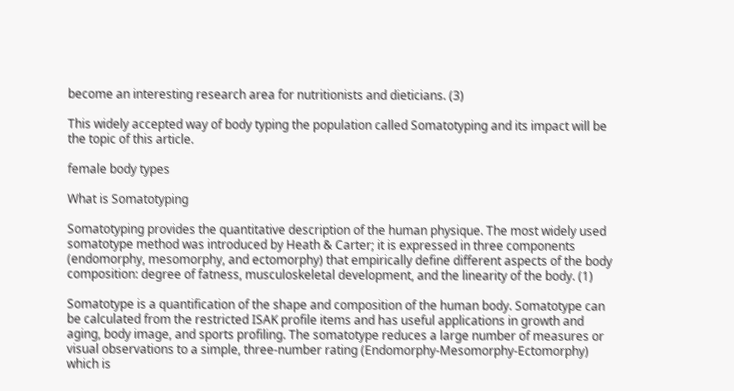become an interesting research area for nutritionists and dieticians. (3)

This widely accepted way of body typing the population called Somatotyping and its impact will be the topic of this article.

female body types

What is Somatotyping

Somatotyping provides the quantitative description of the human physique. The most widely used somatotype method was introduced by Heath & Carter; it is expressed in three components (endomorphy, mesomorphy, and ectomorphy) that empirically define different aspects of the body composition: degree of fatness, musculoskeletal development, and the linearity of the body. (1)

Somatotype is a quantification of the shape and composition of the human body. Somatotype can be calculated from the restricted ISAK profile items and has useful applications in growth and aging, body image, and sports profiling. The somatotype reduces a large number of measures or visual observations to a simple, three-number rating (Endomorphy-Mesomorphy-Ectomorphy) which is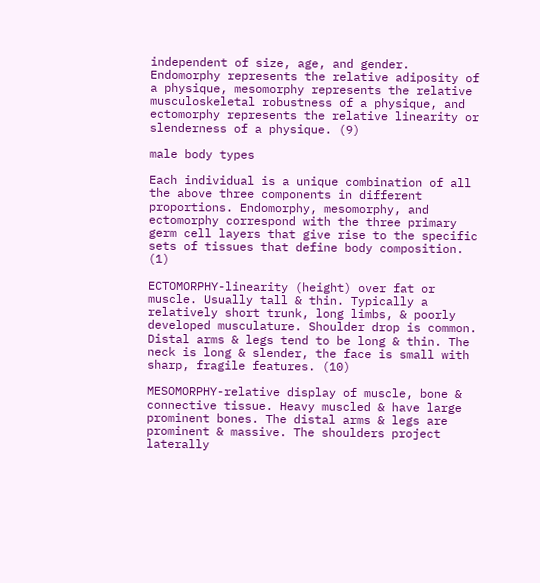independent of size, age, and gender. Endomorphy represents the relative adiposity of a physique, mesomorphy represents the relative musculoskeletal robustness of a physique, and ectomorphy represents the relative linearity or slenderness of a physique. (9)

male body types

Each individual is a unique combination of all the above three components in different proportions. Endomorphy, mesomorphy, and ectomorphy correspond with the three primary germ cell layers that give rise to the specific sets of tissues that define body composition. (1)

ECTOMORPHY-linearity (height) over fat or muscle. Usually tall & thin. Typically a relatively short trunk, long limbs, & poorly developed musculature. Shoulder drop is common. Distal arms & legs tend to be long & thin. The neck is long & slender, the face is small with sharp, fragile features. (10)

MESOMORPHY-relative display of muscle, bone & connective tissue. Heavy muscled & have large prominent bones. The distal arms & legs are prominent & massive. The shoulders project laterally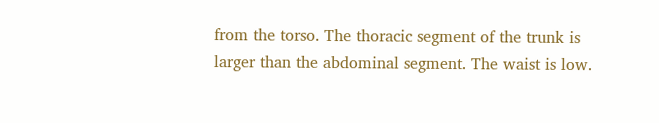from the torso. The thoracic segment of the trunk is larger than the abdominal segment. The waist is low.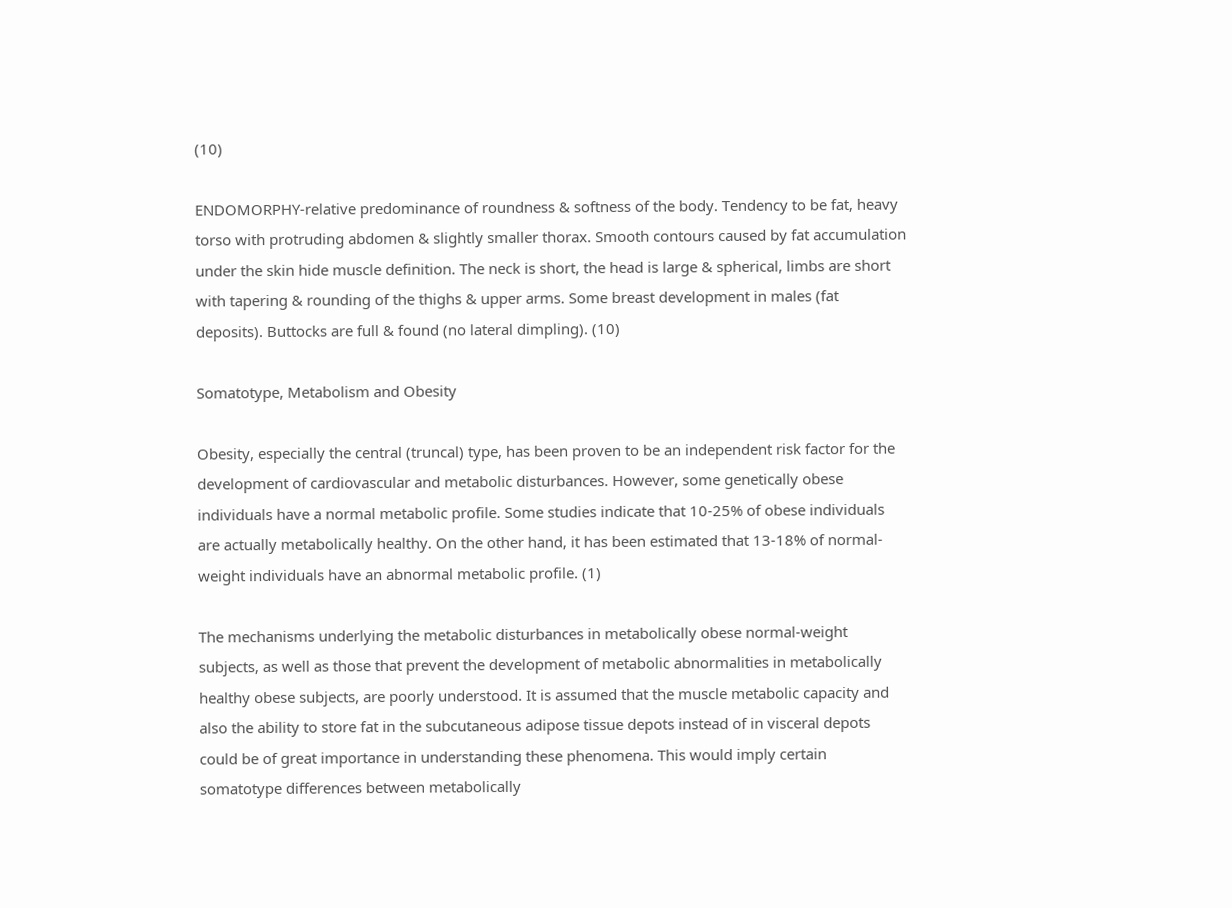(10)

ENDOMORPHY-relative predominance of roundness & softness of the body. Tendency to be fat, heavy torso with protruding abdomen & slightly smaller thorax. Smooth contours caused by fat accumulation under the skin hide muscle definition. The neck is short, the head is large & spherical, limbs are short with tapering & rounding of the thighs & upper arms. Some breast development in males (fat deposits). Buttocks are full & found (no lateral dimpling). (10)

Somatotype, Metabolism and Obesity

Obesity, especially the central (truncal) type, has been proven to be an independent risk factor for the development of cardiovascular and metabolic disturbances. However, some genetically obese individuals have a normal metabolic profile. Some studies indicate that 10-25% of obese individuals are actually metabolically healthy. On the other hand, it has been estimated that 13-18% of normal-weight individuals have an abnormal metabolic profile. (1)

The mechanisms underlying the metabolic disturbances in metabolically obese normal-weight subjects, as well as those that prevent the development of metabolic abnormalities in metabolically healthy obese subjects, are poorly understood. It is assumed that the muscle metabolic capacity and also the ability to store fat in the subcutaneous adipose tissue depots instead of in visceral depots could be of great importance in understanding these phenomena. This would imply certain somatotype differences between metabolically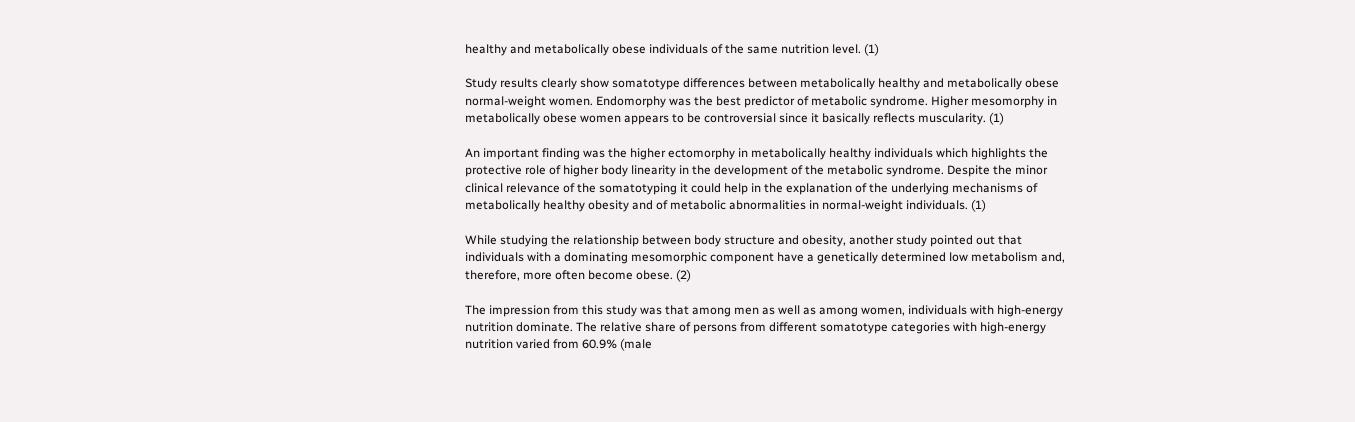healthy and metabolically obese individuals of the same nutrition level. (1)

Study results clearly show somatotype differences between metabolically healthy and metabolically obese normal-weight women. Endomorphy was the best predictor of metabolic syndrome. Higher mesomorphy in metabolically obese women appears to be controversial since it basically reflects muscularity. (1)

An important finding was the higher ectomorphy in metabolically healthy individuals which highlights the protective role of higher body linearity in the development of the metabolic syndrome. Despite the minor clinical relevance of the somatotyping it could help in the explanation of the underlying mechanisms of metabolically healthy obesity and of metabolic abnormalities in normal-weight individuals. (1)

While studying the relationship between body structure and obesity, another study pointed out that individuals with a dominating mesomorphic component have a genetically determined low metabolism and, therefore, more often become obese. (2)

The impression from this study was that among men as well as among women, individuals with high-energy nutrition dominate. The relative share of persons from different somatotype categories with high-energy nutrition varied from 60.9% (male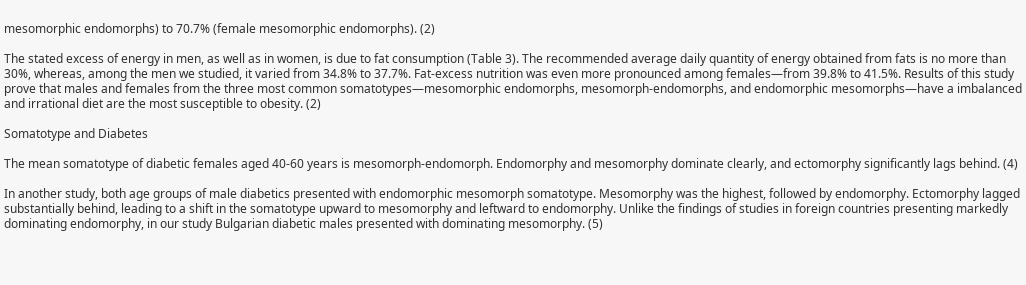mesomorphic endomorphs) to 70.7% (female mesomorphic endomorphs). (2)

The stated excess of energy in men, as well as in women, is due to fat consumption (Table 3). The recommended average daily quantity of energy obtained from fats is no more than 30%, whereas, among the men we studied, it varied from 34.8% to 37.7%. Fat-excess nutrition was even more pronounced among females—from 39.8% to 41.5%. Results of this study prove that males and females from the three most common somatotypes—mesomorphic endomorphs, mesomorph-endomorphs, and endomorphic mesomorphs—have a imbalanced and irrational diet are the most susceptible to obesity. (2)

Somatotype and Diabetes

The mean somatotype of diabetic females aged 40-60 years is mesomorph-endomorph. Endomorphy and mesomorphy dominate clearly, and ectomorphy significantly lags behind. (4)

In another study, both age groups of male diabetics presented with endomorphic mesomorph somatotype. Mesomorphy was the highest, followed by endomorphy. Ectomorphy lagged substantially behind, leading to a shift in the somatotype upward to mesomorphy and leftward to endomorphy. Unlike the findings of studies in foreign countries presenting markedly dominating endomorphy, in our study Bulgarian diabetic males presented with dominating mesomorphy. (5)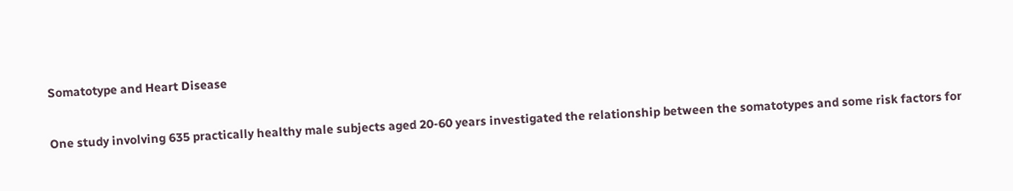Somatotype and Heart Disease

One study involving 635 practically healthy male subjects aged 20-60 years investigated the relationship between the somatotypes and some risk factors for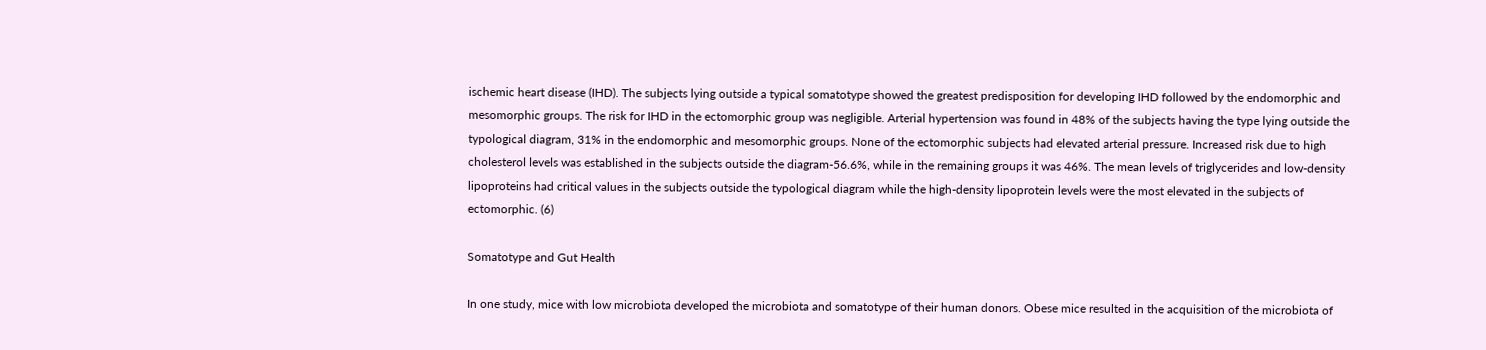ischemic heart disease (IHD). The subjects lying outside a typical somatotype showed the greatest predisposition for developing IHD followed by the endomorphic and mesomorphic groups. The risk for IHD in the ectomorphic group was negligible. Arterial hypertension was found in 48% of the subjects having the type lying outside the typological diagram, 31% in the endomorphic and mesomorphic groups. None of the ectomorphic subjects had elevated arterial pressure. Increased risk due to high cholesterol levels was established in the subjects outside the diagram-56.6%, while in the remaining groups it was 46%. The mean levels of triglycerides and low-density lipoproteins had critical values in the subjects outside the typological diagram while the high-density lipoprotein levels were the most elevated in the subjects of ectomorphic. (6)

Somatotype and Gut Health

In one study, mice with low microbiota developed the microbiota and somatotype of their human donors. Obese mice resulted in the acquisition of the microbiota of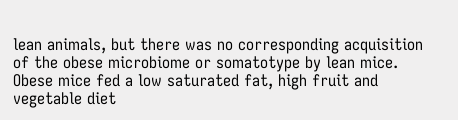lean animals, but there was no corresponding acquisition of the obese microbiome or somatotype by lean mice. Obese mice fed a low saturated fat, high fruit and vegetable diet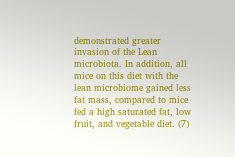demonstrated greater invasion of the Lean microbiota. In addition, all mice on this diet with the lean microbiome gained less fat mass, compared to mice fed a high saturated fat, low fruit, and vegetable diet. (7)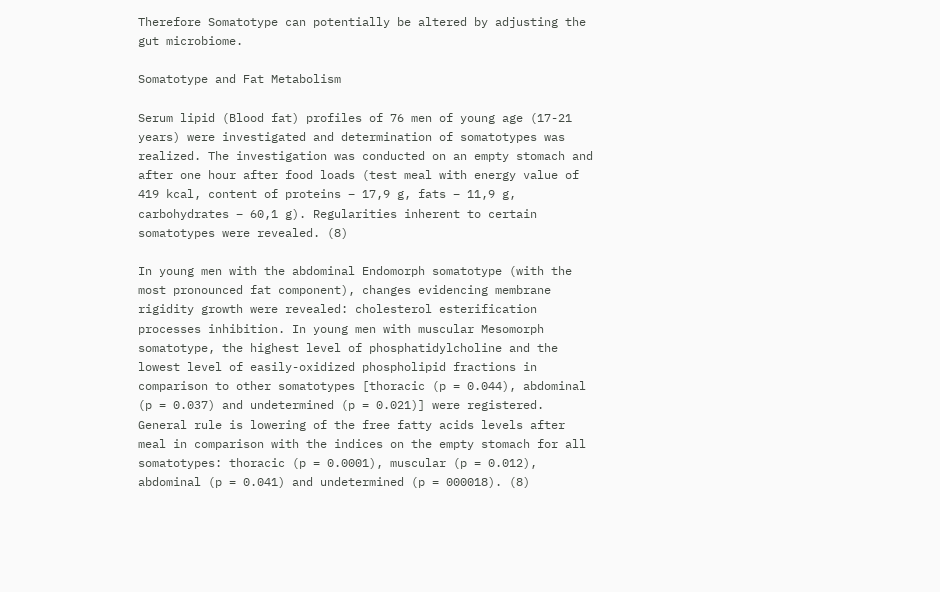Therefore Somatotype can potentially be altered by adjusting the gut microbiome.

Somatotype and Fat Metabolism

Serum lipid (Blood fat) profiles of 76 men of young age (17-21 years) were investigated and determination of somatotypes was realized. The investigation was conducted on an empty stomach and after one hour after food loads (test meal with energy value of 419 kcal, content of proteins – 17,9 g, fats – 11,9 g, carbohydrates – 60,1 g). Regularities inherent to certain somatotypes were revealed. (8)

In young men with the abdominal Endomorph somatotype (with the most pronounced fat component), changes evidencing membrane rigidity growth were revealed: cholesterol esterification processes inhibition. In young men with muscular Mesomorph somatotype, the highest level of phosphatidylcholine and the lowest level of easily-oxidized phospholipid fractions in comparison to other somatotypes [thoracic (p = 0.044), abdominal (p = 0.037) and undetermined (p = 0.021)] were registered. General rule is lowering of the free fatty acids levels after meal in comparison with the indices on the empty stomach for all somatotypes: thoracic (p = 0.0001), muscular (p = 0.012), abdominal (p = 0.041) and undetermined (p = 000018). (8)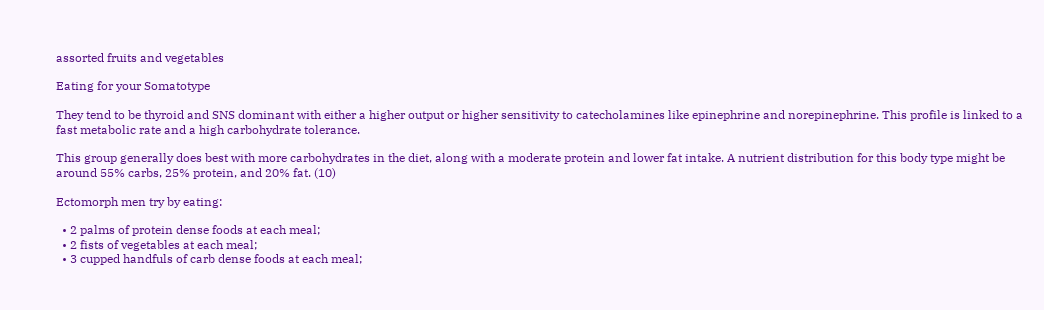assorted fruits and vegetables

Eating for your Somatotype

They tend to be thyroid and SNS dominant with either a higher output or higher sensitivity to catecholamines like epinephrine and norepinephrine. This profile is linked to a fast metabolic rate and a high carbohydrate tolerance.

This group generally does best with more carbohydrates in the diet, along with a moderate protein and lower fat intake. A nutrient distribution for this body type might be around 55% carbs, 25% protein, and 20% fat. (10)

Ectomorph men try by eating:

  • 2 palms of protein dense foods at each meal;
  • 2 fists of vegetables at each meal;
  • 3 cupped handfuls of carb dense foods at each meal;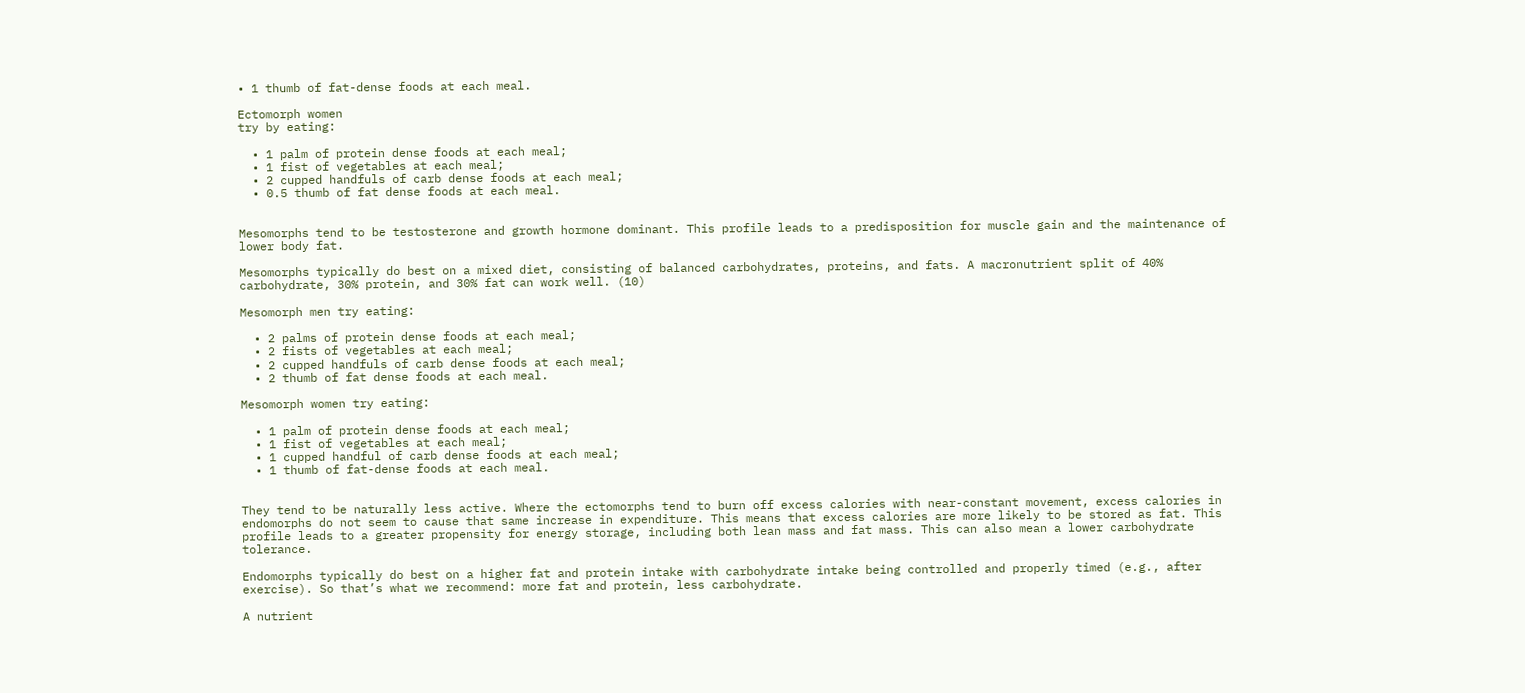• 1 thumb of fat-dense foods at each meal.

Ectomorph women
try by eating:

  • 1 palm of protein dense foods at each meal;
  • 1 fist of vegetables at each meal;
  • 2 cupped handfuls of carb dense foods at each meal;
  • 0.5 thumb of fat dense foods at each meal.


Mesomorphs tend to be testosterone and growth hormone dominant. This profile leads to a predisposition for muscle gain and the maintenance of lower body fat.

Mesomorphs typically do best on a mixed diet, consisting of balanced carbohydrates, proteins, and fats. A macronutrient split of 40% carbohydrate, 30% protein, and 30% fat can work well. (10)

Mesomorph men try eating:

  • 2 palms of protein dense foods at each meal;
  • 2 fists of vegetables at each meal;
  • 2 cupped handfuls of carb dense foods at each meal;
  • 2 thumb of fat dense foods at each meal.

Mesomorph women try eating:

  • 1 palm of protein dense foods at each meal;
  • 1 fist of vegetables at each meal;
  • 1 cupped handful of carb dense foods at each meal;
  • 1 thumb of fat-dense foods at each meal.


They tend to be naturally less active. Where the ectomorphs tend to burn off excess calories with near-constant movement, excess calories in endomorphs do not seem to cause that same increase in expenditure. This means that excess calories are more likely to be stored as fat. This profile leads to a greater propensity for energy storage, including both lean mass and fat mass. This can also mean a lower carbohydrate tolerance.

Endomorphs typically do best on a higher fat and protein intake with carbohydrate intake being controlled and properly timed (e.g., after exercise). So that’s what we recommend: more fat and protein, less carbohydrate.

A nutrient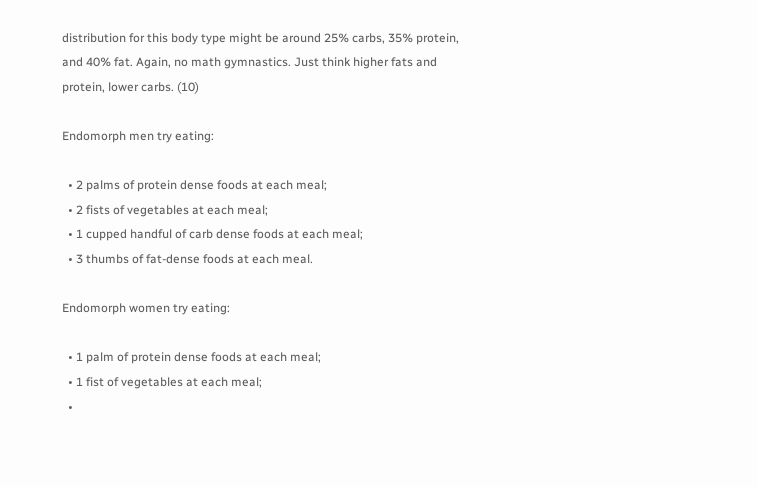distribution for this body type might be around 25% carbs, 35% protein, and 40% fat. Again, no math gymnastics. Just think higher fats and protein, lower carbs. (10)

Endomorph men try eating:

  • 2 palms of protein dense foods at each meal;
  • 2 fists of vegetables at each meal;
  • 1 cupped handful of carb dense foods at each meal;
  • 3 thumbs of fat-dense foods at each meal.

Endomorph women try eating:

  • 1 palm of protein dense foods at each meal;
  • 1 fist of vegetables at each meal;
  •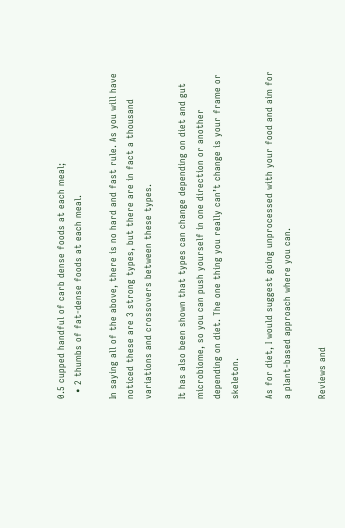0.5 cupped handful of carb dense foods at each meal;
  • 2 thumbs of fat-dense foods at each meal.

In saying all of the above, there is no hard and fast rule. As you will have noticed these are 3 strong types, but there are in fact a thousand variations and crossovers between these types.

It has also been shown that types can change depending on diet and gut microbiome, so you can push yourself in one direction or another depending on diet. The one thing you really can’t change is your frame or skeleton.

As for diet, I would suggest going unprocessed with your food and aim for a plant-based approach where you can.

Reviews and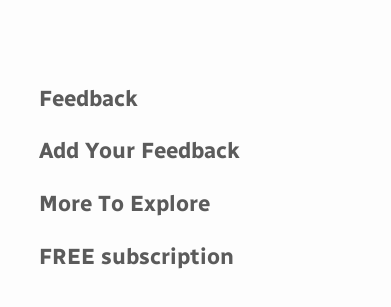Feedback

Add Your Feedback

More To Explore

FREE subscription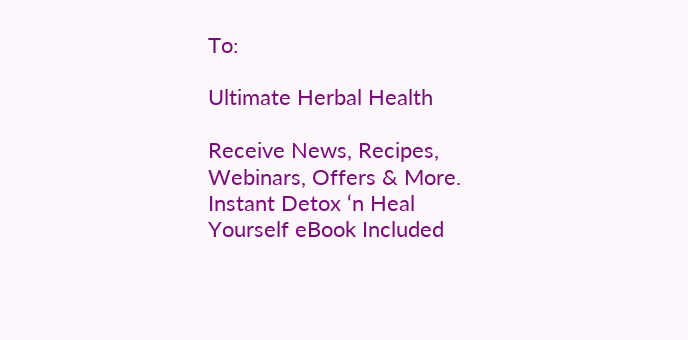To:

Ultimate Herbal Health

Receive News, Recipes, Webinars, Offers & More.
Instant Detox ‘n Heal Yourself eBook Included